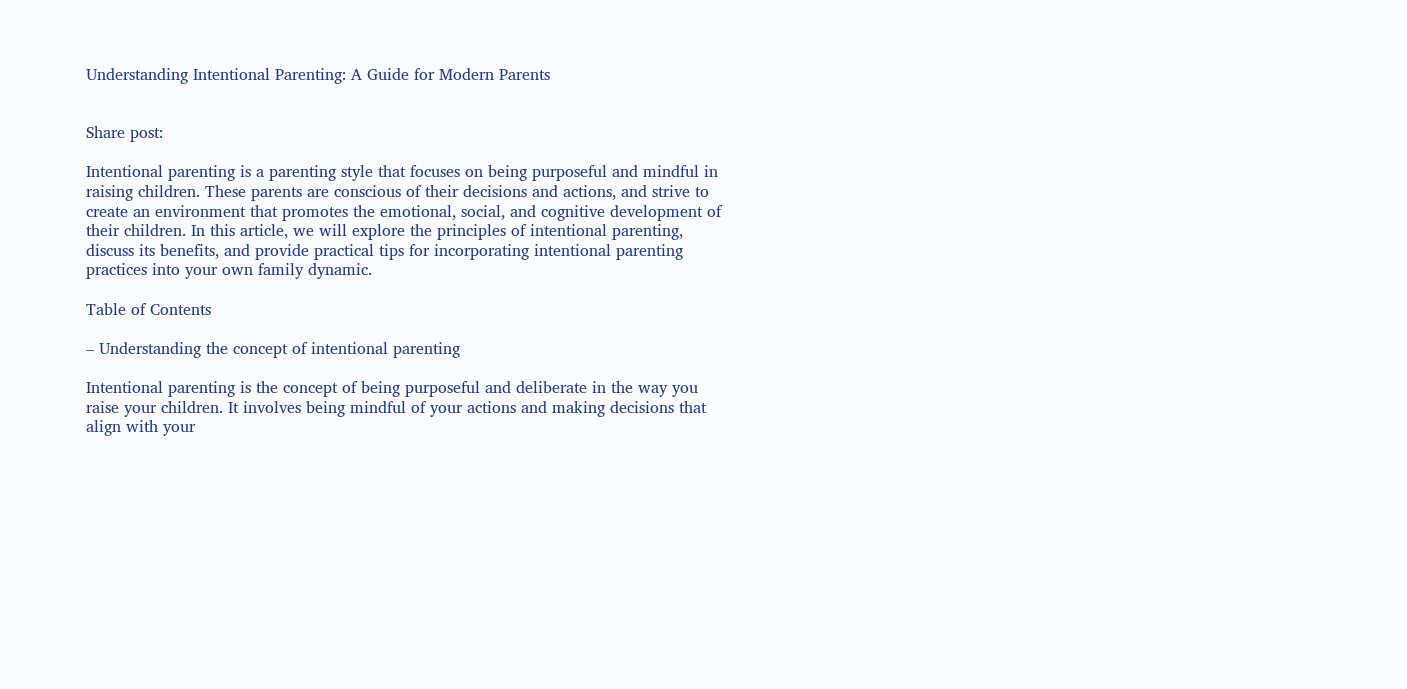Understanding Intentional Parenting: A Guide for Modern Parents


Share post:

Intentional parenting is a parenting style that focuses on being purposeful and mindful in raising children. These parents are conscious of their decisions and actions, and strive to create an environment that promotes the emotional, social, and cognitive development of their children. In this article, we will explore the principles of intentional parenting, discuss its benefits, and provide practical tips for incorporating intentional parenting practices into your own family dynamic.

Table of Contents

– Understanding the concept of intentional parenting

Intentional parenting is the concept of being purposeful and deliberate in the way you raise your children. It involves being mindful of your actions and making decisions that align with your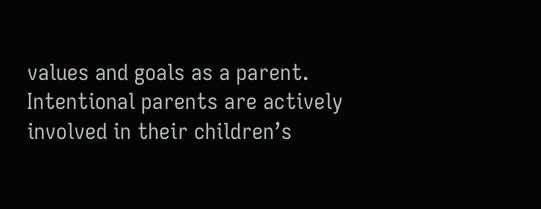values and goals as a parent. Intentional parents are actively involved in their children’s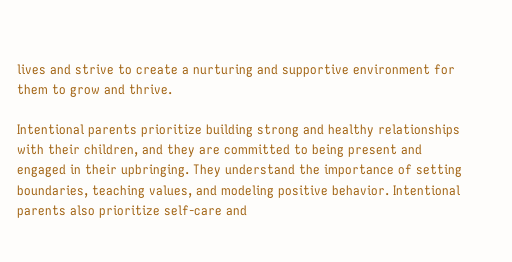lives and strive to create a nurturing and supportive environment for them to grow and thrive.

Intentional parents prioritize building strong and healthy relationships with their children, and they are committed to being present and engaged in their upbringing. They understand the importance of setting boundaries, teaching values, and modeling positive behavior. Intentional parents also prioritize self-care and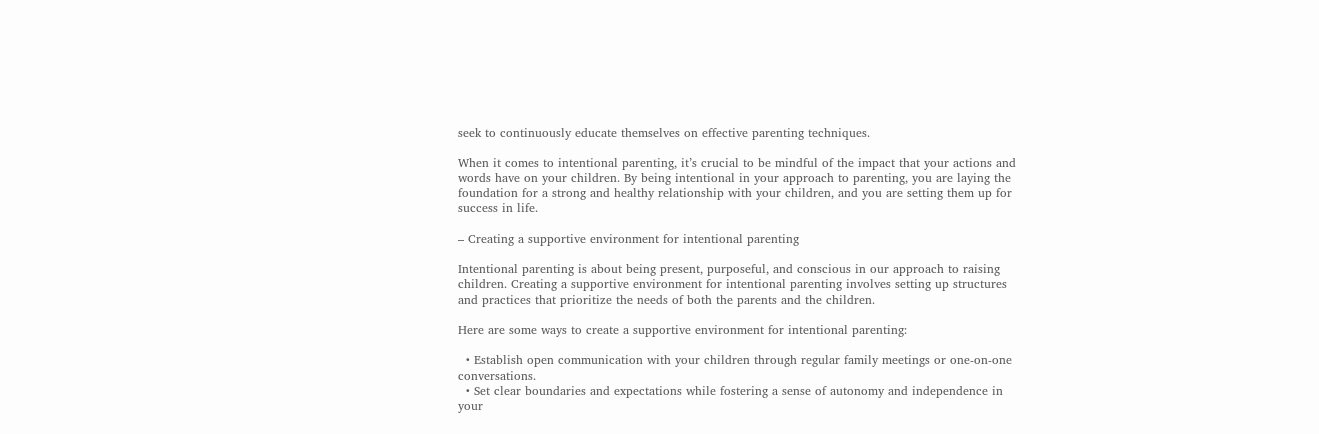seek to continuously educate themselves on effective parenting techniques.

When it comes to intentional parenting, it’s crucial to be mindful of the impact that your actions and words have on your children. By being intentional in your approach to parenting, you are laying the foundation for a strong and healthy relationship with your children, and you are setting them up for success in life.

– Creating a supportive environment for intentional parenting

Intentional parenting is about being present, purposeful, and conscious in our approach to raising children. Creating a supportive environment for intentional parenting involves setting up structures and practices that prioritize the needs of both the parents and the children.

Here are some ways to create a supportive environment for intentional parenting:

  • Establish open communication with your children through regular family meetings or one-on-one conversations.
  • Set clear boundaries and expectations while fostering a sense of autonomy and independence in your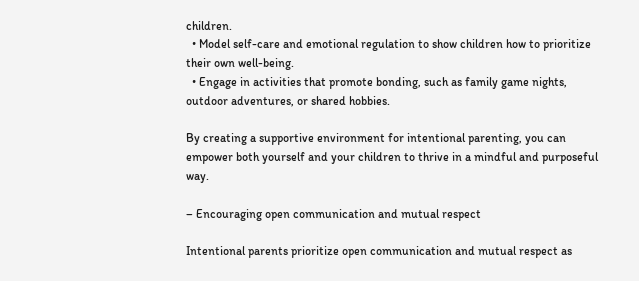children.
  • Model self-care and emotional regulation to show children how to prioritize their own well-being.
  • Engage in activities that promote bonding, such as family game nights, outdoor adventures, or shared hobbies.

By creating a supportive environment for intentional parenting, you can empower both yourself and your children to thrive in a mindful and purposeful way.

– Encouraging open communication and mutual respect

Intentional parents prioritize open communication and mutual respect as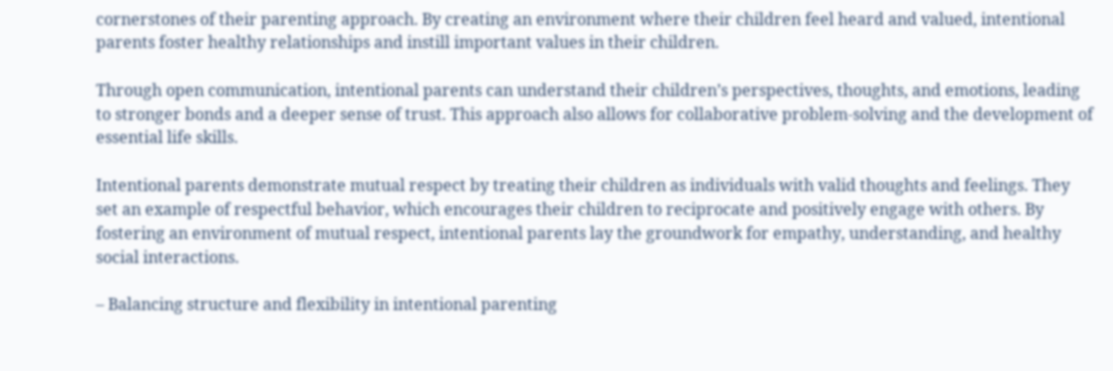cornerstones of their parenting approach. By creating an environment where their children feel heard and valued, intentional parents foster healthy relationships and instill important values in their children.

Through open communication, intentional parents can understand their children’s perspectives, thoughts, and emotions, leading to stronger bonds and a deeper sense of trust. This approach also allows for collaborative problem-solving and the development of essential life skills.

Intentional parents demonstrate mutual respect by treating their children as individuals with valid thoughts and feelings. They set an example of respectful behavior, which encourages their children to reciprocate and positively engage with others. By fostering an environment of mutual respect, intentional parents lay the groundwork for empathy, understanding, and healthy social interactions.

– Balancing structure and flexibility in intentional parenting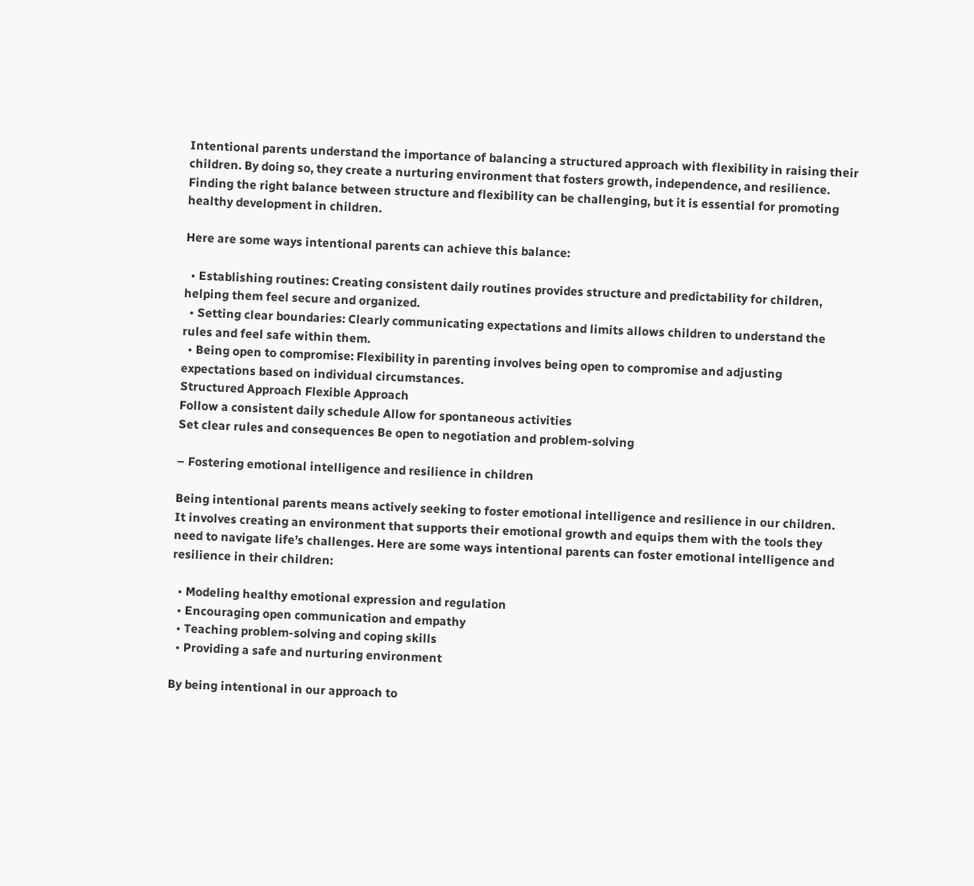Intentional parents understand the importance of balancing a structured approach with flexibility in raising their children. By doing so, they create a nurturing environment that fosters growth, independence, and resilience. Finding the right balance between structure and flexibility can be challenging, but it is essential for promoting healthy development in children.

Here are some ways intentional parents can achieve this balance:

  • Establishing routines: Creating consistent daily routines provides structure and predictability for children, helping them feel secure and organized.
  • Setting clear boundaries: Clearly communicating expectations and limits allows children to understand the rules and feel safe within them.
  • Being open to compromise: Flexibility in parenting involves being open to compromise and adjusting expectations based on individual circumstances.
Structured Approach Flexible Approach
Follow a consistent daily schedule Allow for spontaneous activities
Set clear rules and consequences Be open to negotiation and problem-solving

– Fostering emotional intelligence and resilience in children

Being intentional parents means actively seeking to foster emotional intelligence and resilience in our children. It involves creating an environment that supports their emotional growth and equips them with the tools they need to navigate life’s challenges. Here are some ways intentional parents can foster emotional intelligence and resilience in their children:

  • Modeling healthy emotional expression and regulation
  • Encouraging open communication and empathy
  • Teaching problem-solving and coping skills
  • Providing a safe and nurturing environment

By being intentional in our approach to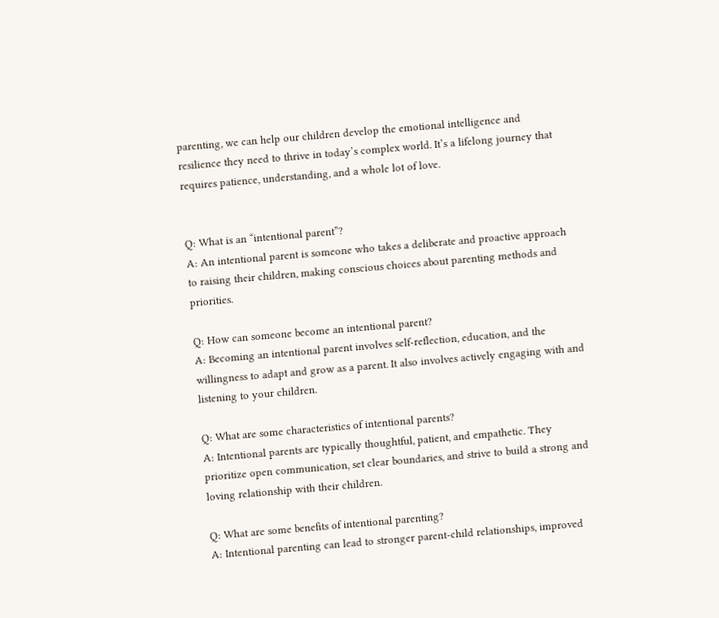parenting, we can help our children develop the emotional intelligence and resilience they need to thrive in today’s complex world. It’s a lifelong journey that requires patience, understanding, and a whole lot of love.


Q: What is an “intentional parent”?
A: An intentional parent is someone who takes a deliberate and proactive approach to raising their children, making conscious choices about parenting methods and priorities.

Q: How can someone become an intentional parent?
A: Becoming an intentional parent involves self-reflection, education, and the willingness to adapt and grow as a parent. It also involves actively engaging with and listening to your children.

Q: What are some characteristics of intentional parents?
A: Intentional parents are typically thoughtful, patient, and empathetic. They prioritize open communication, set clear boundaries, and strive to build a strong and loving relationship with their children.

Q: What are some benefits of intentional parenting?
A: Intentional parenting can lead to stronger parent-child relationships, improved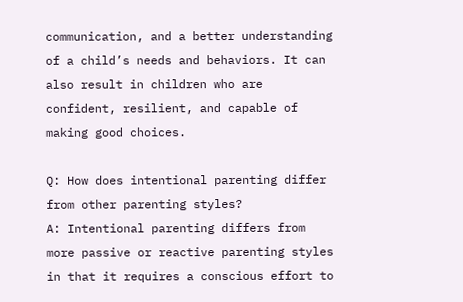communication, and a better understanding of a child’s needs and behaviors. It can also result in children who are confident, resilient, and capable of making good choices.

Q: How does intentional parenting differ from other parenting styles?
A: Intentional parenting differs from more passive or reactive parenting styles in that it requires a conscious effort to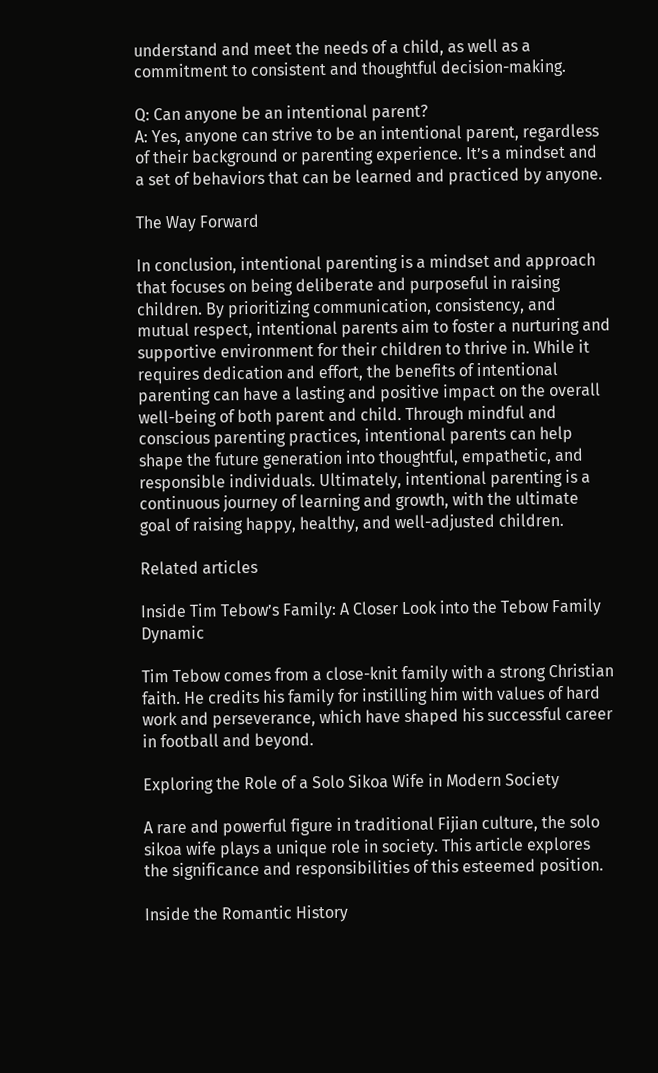understand and meet the needs of a child, as well as a commitment to consistent and thoughtful decision-making.

Q: Can anyone be an intentional parent?
A: Yes, anyone can strive to be an intentional parent, regardless of their background or parenting experience. It’s a mindset and a set of behaviors that can be learned and practiced by anyone.

The Way Forward

In conclusion, intentional parenting is a mindset and approach that focuses on being deliberate and purposeful in raising children. By prioritizing communication, consistency, and mutual respect, intentional parents aim to foster a nurturing and supportive environment for their children to thrive in. While it requires dedication and effort, the benefits of intentional parenting can have a lasting and positive impact on the overall well-being of both parent and child. Through mindful and conscious parenting practices, intentional parents can help shape the future generation into thoughtful, empathetic, and responsible individuals. Ultimately, intentional parenting is a continuous journey of learning and growth, with the ultimate goal of raising happy, healthy, and well-adjusted children.

Related articles

Inside Tim Tebow’s Family: A Closer Look into the Tebow Family Dynamic

Tim Tebow comes from a close-knit family with a strong Christian faith. He credits his family for instilling him with values of hard work and perseverance, which have shaped his successful career in football and beyond.

Exploring the Role of a Solo Sikoa Wife in Modern Society

A rare and powerful figure in traditional Fijian culture, the solo sikoa wife plays a unique role in society. This article explores the significance and responsibilities of this esteemed position.

Inside the Romantic History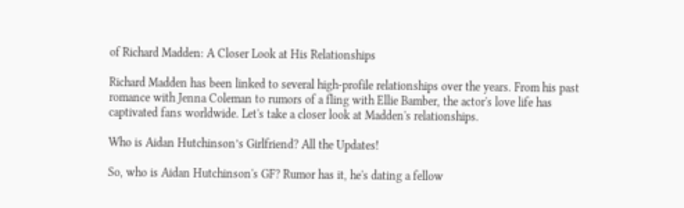of Richard Madden: A Closer Look at His Relationships

Richard Madden has been linked to several high-profile relationships over the years. From his past romance with Jenna Coleman to rumors of a fling with Ellie Bamber, the actor's love life has captivated fans worldwide. Let's take a closer look at Madden's relationships.

Who is Aidan Hutchinson’s Girlfriend? All the Updates!

So, who is Aidan Hutchinson's GF? Rumor has it, he's dating a fellow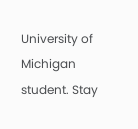University of Michigan student. Stay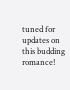tuned for updates on this budding romance!